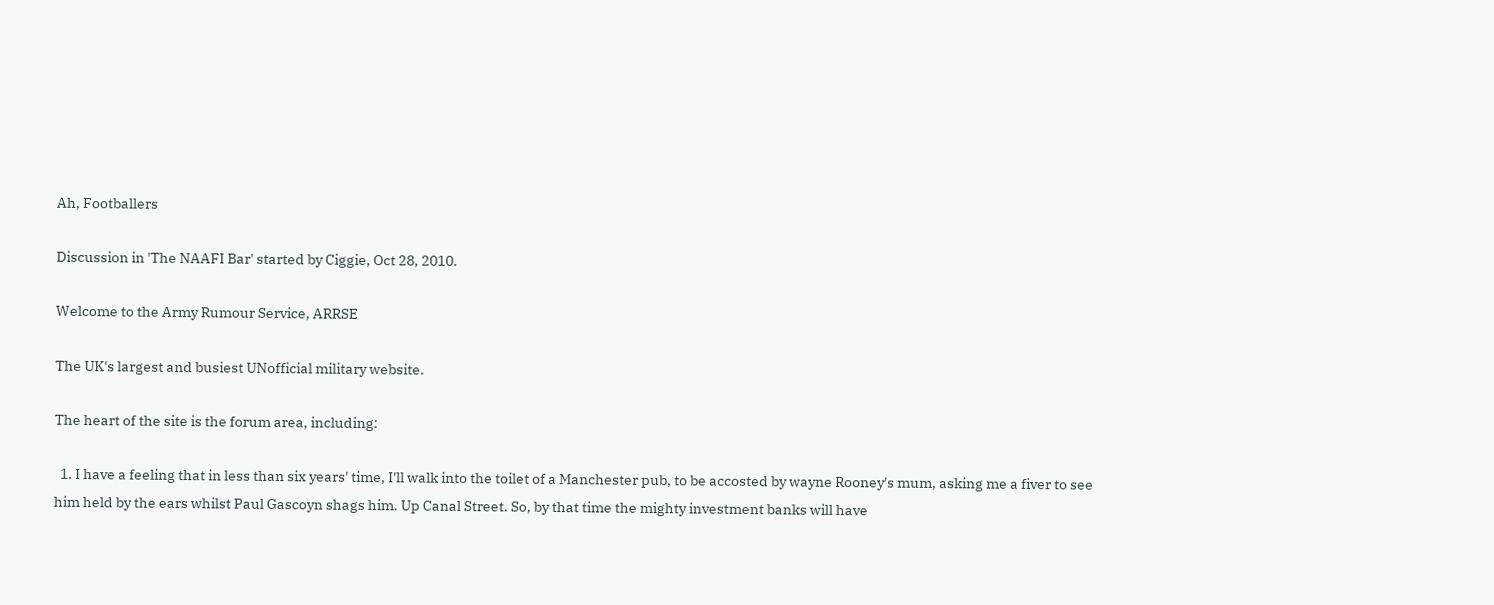Ah, Footballers

Discussion in 'The NAAFI Bar' started by Ciggie, Oct 28, 2010.

Welcome to the Army Rumour Service, ARRSE

The UK's largest and busiest UNofficial military website.

The heart of the site is the forum area, including:

  1. I have a feeling that in less than six years' time, I'll walk into the toilet of a Manchester pub, to be accosted by wayne Rooney's mum, asking me a fiver to see him held by the ears whilst Paul Gascoyn shags him. Up Canal Street. So, by that time the mighty investment banks will have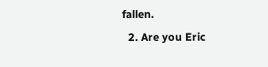fallen.
  2. Are you Eric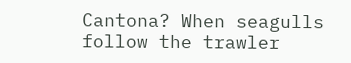Cantona? When seagulls follow the trawler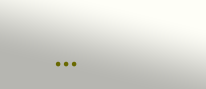...